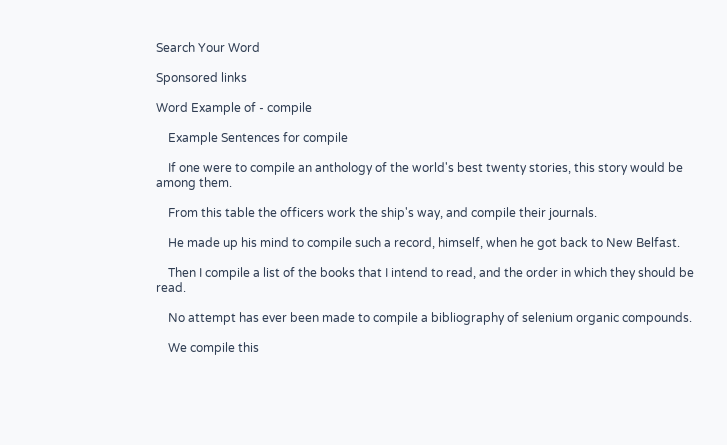Search Your Word

Sponsored links

Word Example of - compile

    Example Sentences for compile

    If one were to compile an anthology of the world's best twenty stories, this story would be among them.

    From this table the officers work the ship's way, and compile their journals.

    He made up his mind to compile such a record, himself, when he got back to New Belfast.

    Then I compile a list of the books that I intend to read, and the order in which they should be read.

    No attempt has ever been made to compile a bibliography of selenium organic compounds.

    We compile this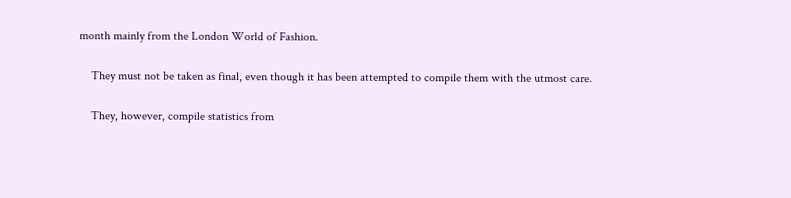month mainly from the London World of Fashion.

    They must not be taken as final, even though it has been attempted to compile them with the utmost care.

    They, however, compile statistics from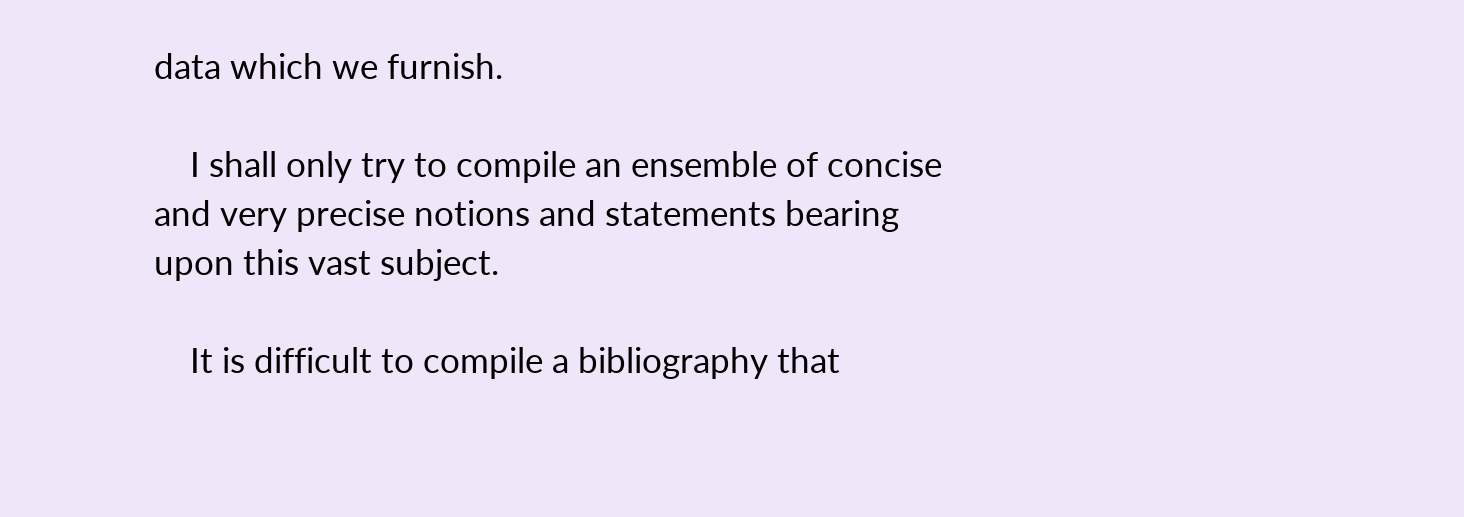data which we furnish.

    I shall only try to compile an ensemble of concise and very precise notions and statements bearing upon this vast subject.

    It is difficult to compile a bibliography that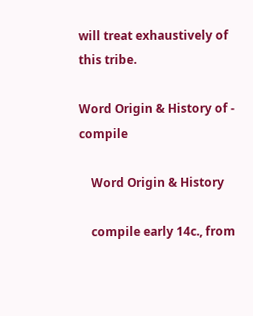will treat exhaustively of this tribe.

Word Origin & History of - compile

    Word Origin & History

    compile early 14c., from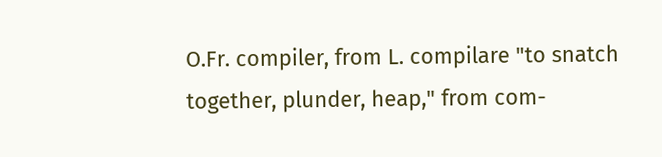O.Fr. compiler, from L. compilare "to snatch together, plunder, heap," from com-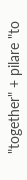"together" + pilare "to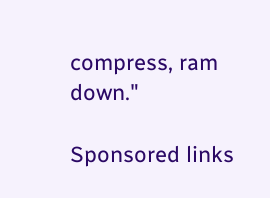compress, ram down."

Sponsored links